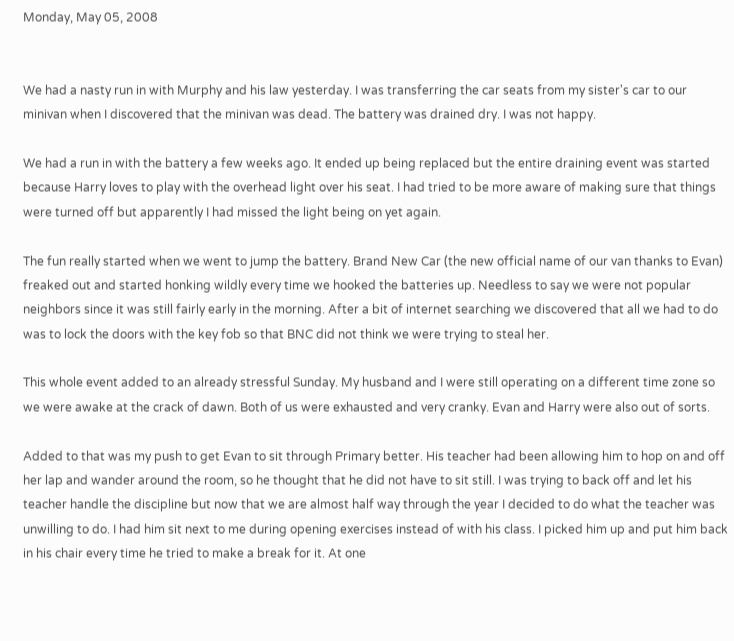Monday, May 05, 2008


We had a nasty run in with Murphy and his law yesterday. I was transferring the car seats from my sister's car to our minivan when I discovered that the minivan was dead. The battery was drained dry. I was not happy.

We had a run in with the battery a few weeks ago. It ended up being replaced but the entire draining event was started because Harry loves to play with the overhead light over his seat. I had tried to be more aware of making sure that things were turned off but apparently I had missed the light being on yet again.

The fun really started when we went to jump the battery. Brand New Car (the new official name of our van thanks to Evan) freaked out and started honking wildly every time we hooked the batteries up. Needless to say we were not popular neighbors since it was still fairly early in the morning. After a bit of internet searching we discovered that all we had to do was to lock the doors with the key fob so that BNC did not think we were trying to steal her.

This whole event added to an already stressful Sunday. My husband and I were still operating on a different time zone so we were awake at the crack of dawn. Both of us were exhausted and very cranky. Evan and Harry were also out of sorts.

Added to that was my push to get Evan to sit through Primary better. His teacher had been allowing him to hop on and off her lap and wander around the room, so he thought that he did not have to sit still. I was trying to back off and let his teacher handle the discipline but now that we are almost half way through the year I decided to do what the teacher was unwilling to do. I had him sit next to me during opening exercises instead of with his class. I picked him up and put him back in his chair every time he tried to make a break for it. At one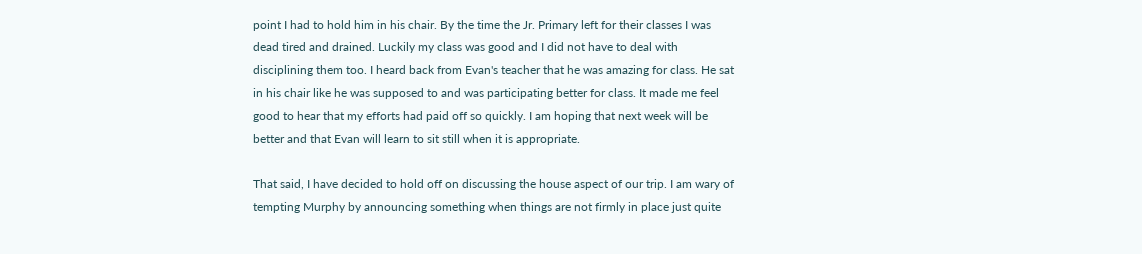point I had to hold him in his chair. By the time the Jr. Primary left for their classes I was dead tired and drained. Luckily my class was good and I did not have to deal with disciplining them too. I heard back from Evan's teacher that he was amazing for class. He sat in his chair like he was supposed to and was participating better for class. It made me feel good to hear that my efforts had paid off so quickly. I am hoping that next week will be better and that Evan will learn to sit still when it is appropriate.

That said, I have decided to hold off on discussing the house aspect of our trip. I am wary of tempting Murphy by announcing something when things are not firmly in place just quite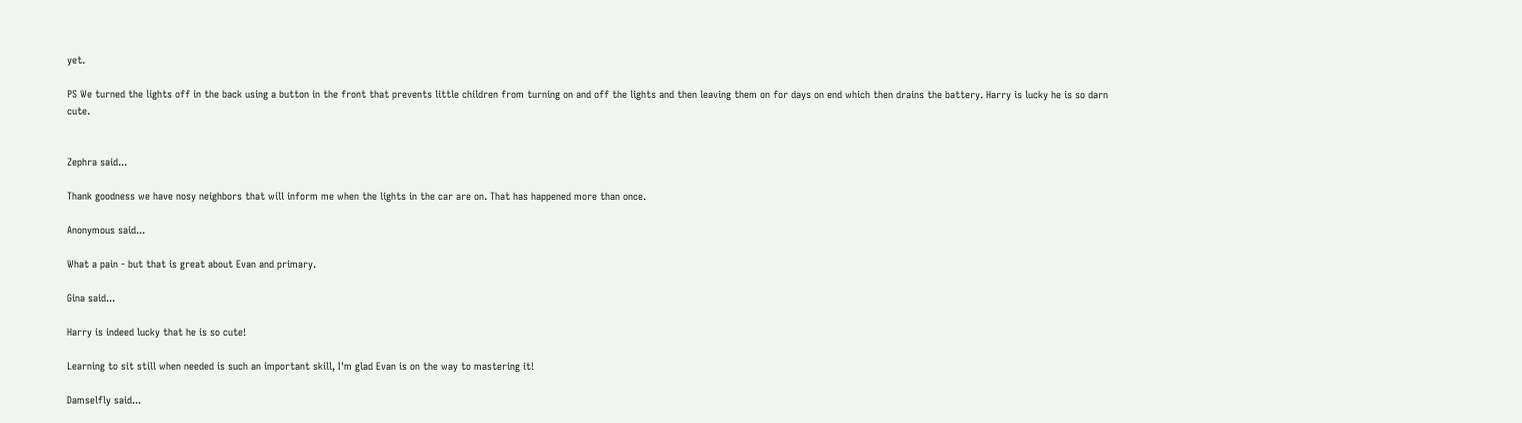yet.

PS We turned the lights off in the back using a button in the front that prevents little children from turning on and off the lights and then leaving them on for days on end which then drains the battery. Harry is lucky he is so darn cute.


Zephra said...

Thank goodness we have nosy neighbors that will inform me when the lights in the car are on. That has happened more than once.

Anonymous said...

What a pain - but that is great about Evan and primary.

Gina said...

Harry is indeed lucky that he is so cute!

Learning to sit still when needed is such an important skill, I'm glad Evan is on the way to mastering it!

Damselfly said...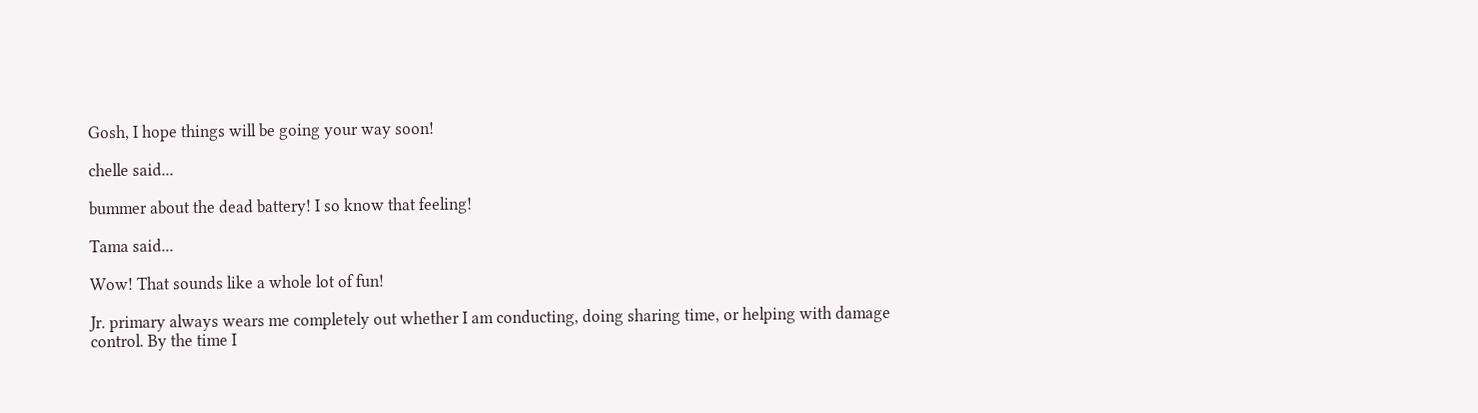Gosh, I hope things will be going your way soon!

chelle said...

bummer about the dead battery! I so know that feeling!

Tama said...

Wow! That sounds like a whole lot of fun!

Jr. primary always wears me completely out whether I am conducting, doing sharing time, or helping with damage control. By the time I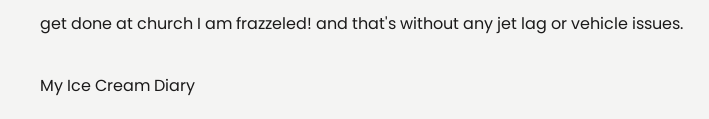get done at church I am frazzeled! and that's without any jet lag or vehicle issues.

My Ice Cream Diary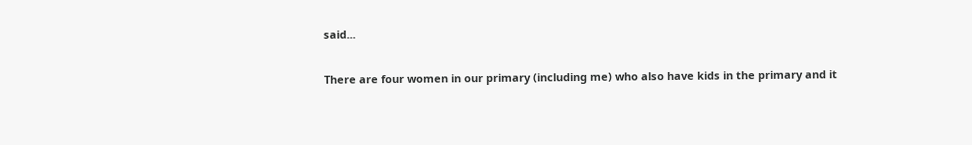said...

There are four women in our primary (including me) who also have kids in the primary and it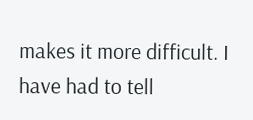makes it more difficult. I have had to tell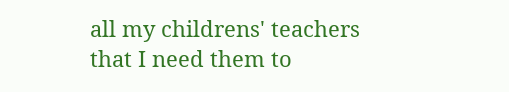all my childrens' teachers that I need them to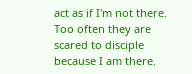act as if I'm not there. Too often they are scared to disciple because I am there.